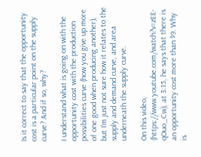Is it correct to say that the opportunity cost is a particular point on the supply curve? And if so, why?

I understand what is going on with the opportunity cost with the production possibilities curve (how you give up more of one good when producing another), but I'm just not sure how it relates to the supply and demand curve, and area underneath the supply curve.

On this video, (https://www.youtube.com/watch?v=zEE-qOuo_Cw), at 3:15, he says that there is an opportunity cost more than $9. Why is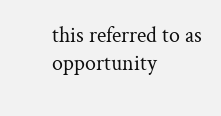this referred to as opportunity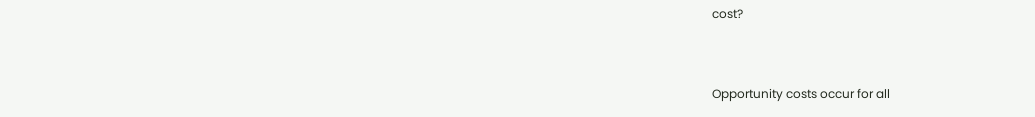cost?


Opportunity costs occur for all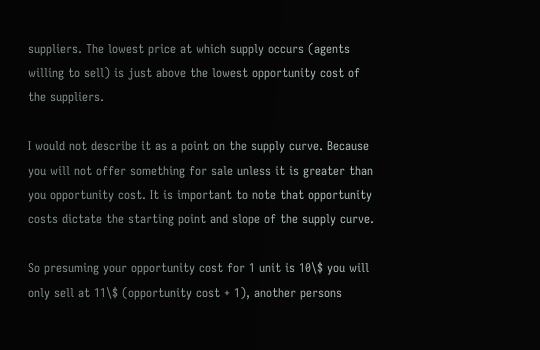suppliers. The lowest price at which supply occurs (agents willing to sell) is just above the lowest opportunity cost of the suppliers.

I would not describe it as a point on the supply curve. Because you will not offer something for sale unless it is greater than you opportunity cost. It is important to note that opportunity costs dictate the starting point and slope of the supply curve.

So presuming your opportunity cost for 1 unit is 10\$ you will only sell at 11\$ (opportunity cost + 1), another persons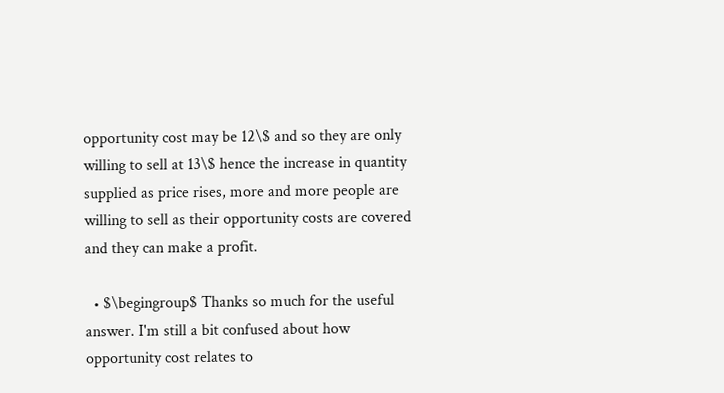opportunity cost may be 12\$ and so they are only willing to sell at 13\$ hence the increase in quantity supplied as price rises, more and more people are willing to sell as their opportunity costs are covered and they can make a profit.

  • $\begingroup$ Thanks so much for the useful answer. I'm still a bit confused about how opportunity cost relates to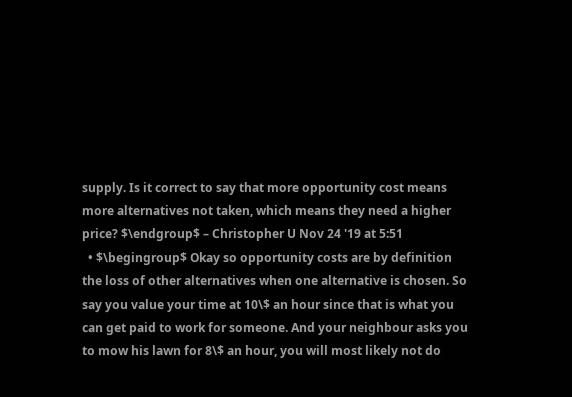supply. Is it correct to say that more opportunity cost means more alternatives not taken, which means they need a higher price? $\endgroup$ – Christopher U Nov 24 '19 at 5:51
  • $\begingroup$ Okay so opportunity costs are by definition the loss of other alternatives when one alternative is chosen. So say you value your time at 10\$ an hour since that is what you can get paid to work for someone. And your neighbour asks you to mow his lawn for 8\$ an hour, you will most likely not do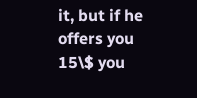it, but if he offers you 15\$ you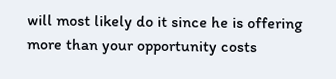will most likely do it since he is offering more than your opportunity costs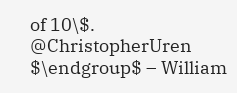of 10\$. @ChristopherUren $\endgroup$ – William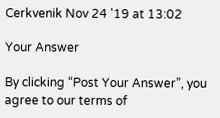Cerkvenik Nov 24 '19 at 13:02

Your Answer

By clicking “Post Your Answer”, you agree to our terms of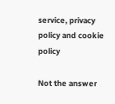service, privacy policy and cookie policy

Not the answer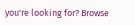you're looking for? Browse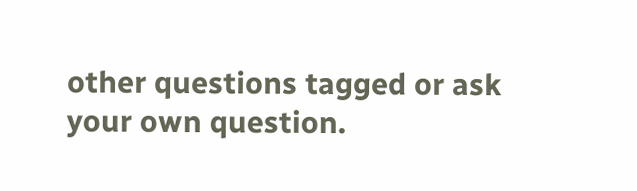other questions tagged or ask your own question.